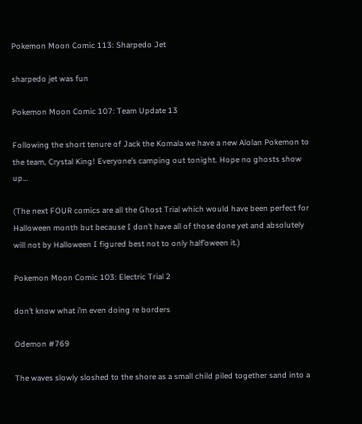Pokemon Moon Comic 113: Sharpedo Jet

sharpedo jet was fun

Pokemon Moon Comic 107: Team Update 13

Following the short tenure of Jack the Komala we have a new Alolan Pokemon to the team, Crystal King! Everyone’s camping out tonight. Hope no ghosts show up…

(The next FOUR comics are all the Ghost Trial which would have been perfect for Halloween month but because I don’t have all of those done yet and absolutely will not by Halloween I figured best not to only half’oween it.)

Pokemon Moon Comic 103: Electric Trial 2

don’t know what i’m even doing re borders

Odemon #769

The waves slowly sloshed to the shore as a small child piled together sand into a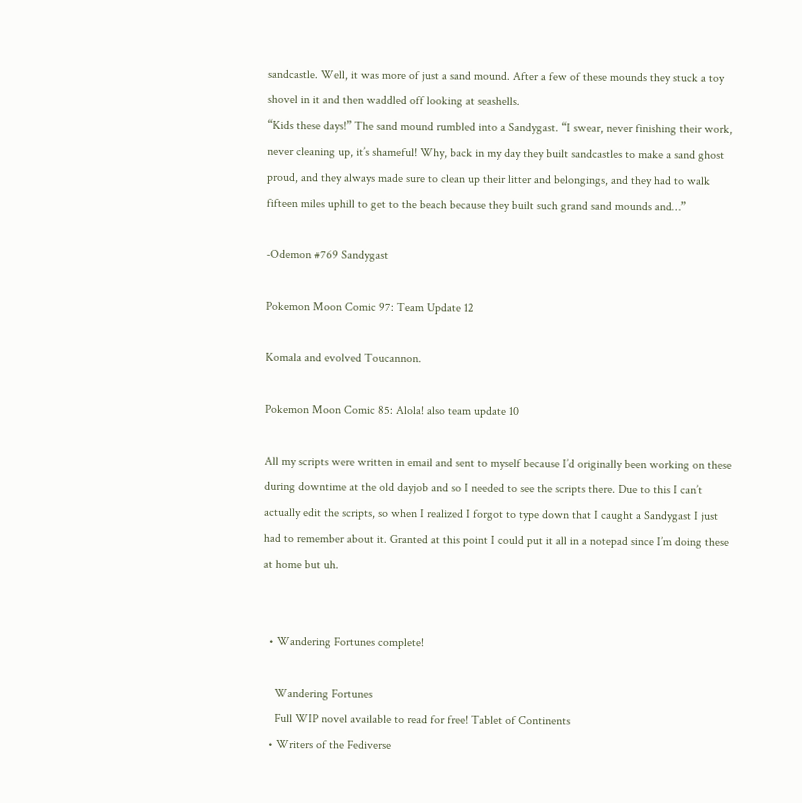sandcastle. Well, it was more of just a sand mound. After a few of these mounds they stuck a toy shovel in it and then waddled off looking at seashells.
“Kids these days!” The sand mound rumbled into a Sandygast. “I swear, never finishing their work, never cleaning up, it’s shameful! Why, back in my day they built sandcastles to make a sand ghost proud, and they always made sure to clean up their litter and belongings, and they had to walk fifteen miles uphill to get to the beach because they built such grand sand mounds and…”

-Odemon #769 Sandygast

Pokemon Moon Comic 97: Team Update 12

Komala and evolved Toucannon.

Pokemon Moon Comic 85: Alola! also team update 10

All my scripts were written in email and sent to myself because I’d originally been working on these during downtime at the old dayjob and so I needed to see the scripts there. Due to this I can’t actually edit the scripts, so when I realized I forgot to type down that I caught a Sandygast I just had to remember about it. Granted at this point I could put it all in a notepad since I’m doing these at home but uh.


  • Wandering Fortunes complete!

    Wandering Fortunes
    Full WIP novel available to read for free! Tablet of Continents
  • Writers of the Fediverse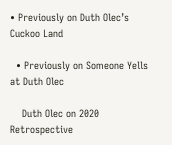• Previously on Duth Olec’s Cuckoo Land

  • Previously on Someone Yells at Duth Olec

    Duth Olec on 2020 Retrospective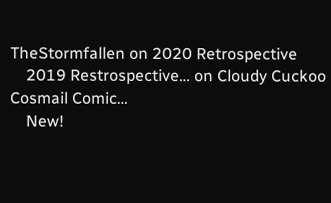TheStormfallen on 2020 Retrospective
    2019 Restrospective… on Cloudy Cuckoo Cosmail Comic…
    New!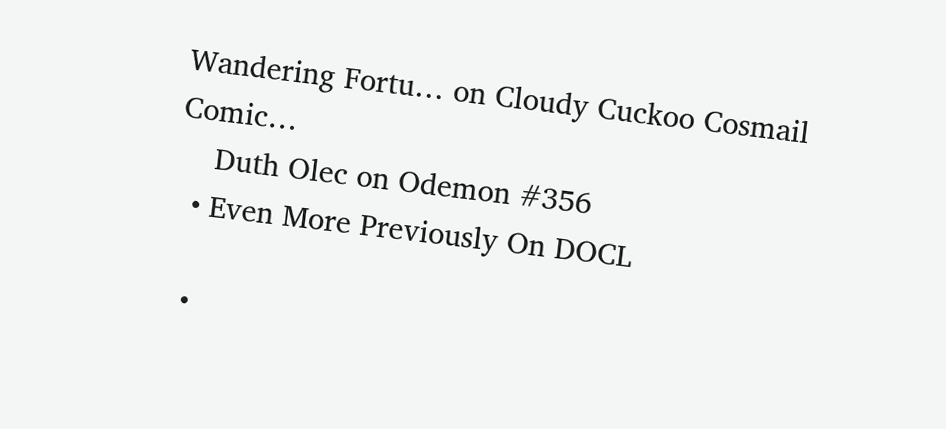Wandering Fortu… on Cloudy Cuckoo Cosmail Comic…
    Duth Olec on Odemon #356
  • Even More Previously On DOCL

  •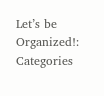Let’s be Organized!: Categories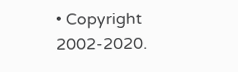• Copyright 2002-2020.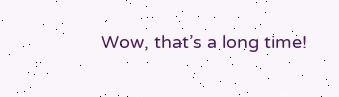Wow, that’s a long time!